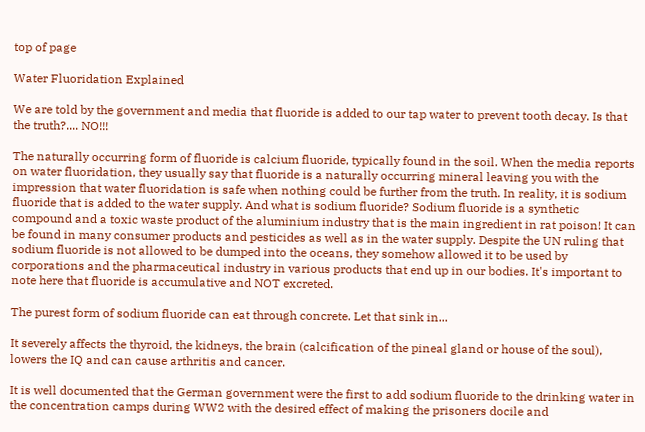top of page

Water Fluoridation Explained

We are told by the government and media that fluoride is added to our tap water to prevent tooth decay. Is that the truth?.... NO!!!

The naturally occurring form of fluoride is calcium fluoride, typically found in the soil. When the media reports on water fluoridation, they usually say that fluoride is a naturally occurring mineral leaving you with the impression that water fluoridation is safe when nothing could be further from the truth. In reality, it is sodium fluoride that is added to the water supply. And what is sodium fluoride? Sodium fluoride is a synthetic compound and a toxic waste product of the aluminium industry that is the main ingredient in rat poison! It can be found in many consumer products and pesticides as well as in the water supply. Despite the UN ruling that sodium fluoride is not allowed to be dumped into the oceans, they somehow allowed it to be used by corporations and the pharmaceutical industry in various products that end up in our bodies. It's important to note here that fluoride is accumulative and NOT excreted.

The purest form of sodium fluoride can eat through concrete. Let that sink in...

It severely affects the thyroid, the kidneys, the brain (calcification of the pineal gland or house of the soul), lowers the IQ and can cause arthritis and cancer.

It is well documented that the German government were the first to add sodium fluoride to the drinking water in the concentration camps during WW2 with the desired effect of making the prisoners docile and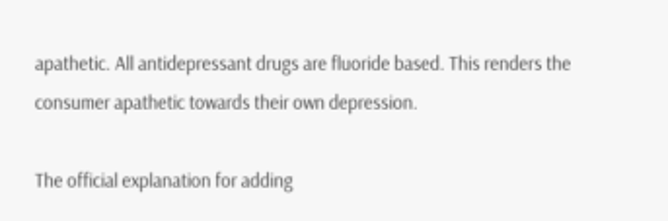apathetic. All antidepressant drugs are fluoride based. This renders the consumer apathetic towards their own depression.

The official explanation for adding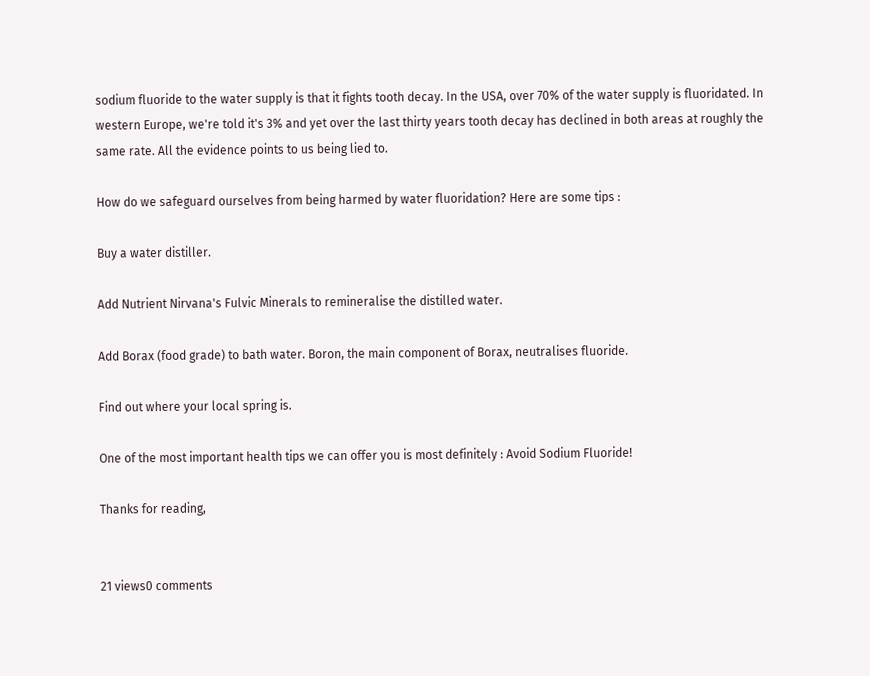sodium fluoride to the water supply is that it fights tooth decay. In the USA, over 70% of the water supply is fluoridated. In western Europe, we're told it's 3% and yet over the last thirty years tooth decay has declined in both areas at roughly the same rate. All the evidence points to us being lied to.

How do we safeguard ourselves from being harmed by water fluoridation? Here are some tips :

Buy a water distiller.

Add Nutrient Nirvana's Fulvic Minerals to remineralise the distilled water.

Add Borax (food grade) to bath water. Boron, the main component of Borax, neutralises fluoride.

Find out where your local spring is.

One of the most important health tips we can offer you is most definitely : Avoid Sodium Fluoride!

Thanks for reading,


21 views0 comments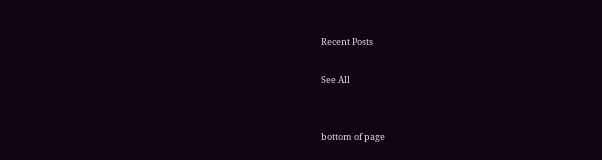Recent Posts

See All


bottom of page